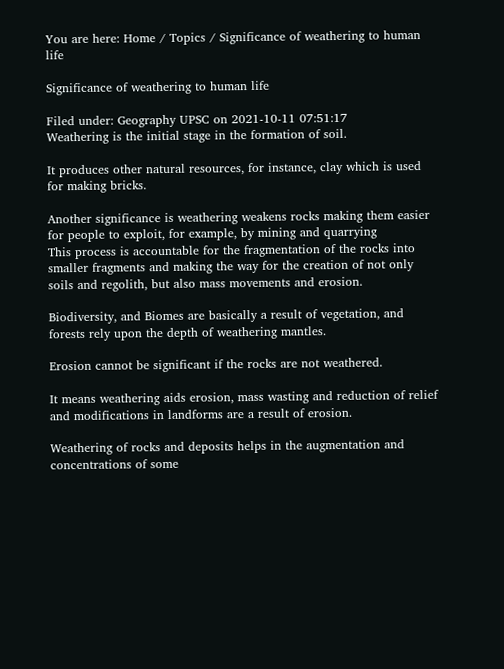You are here: Home / Topics / Significance of weathering to human life

Significance of weathering to human life

Filed under: Geography UPSC on 2021-10-11 07:51:17
Weathering is the initial stage in the formation of soil.

It produces other natural resources, for instance, clay which is used for making bricks.

Another significance is weathering weakens rocks making them easier for people to exploit, for example, by mining and quarrying
This process is accountable for the fragmentation of the rocks into smaller fragments and making the way for the creation of not only soils and regolith, but also mass movements and erosion.

Biodiversity, and Biomes are basically a result of vegetation, and forests rely upon the depth of weathering mantles.

Erosion cannot be significant if the rocks are not weathered.

It means weathering aids erosion, mass wasting and reduction of relief and modifications in landforms are a result of erosion.

Weathering of rocks and deposits helps in the augmentation and concentrations of some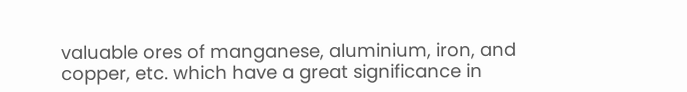valuable ores of manganese, aluminium, iron, and copper, etc. which have a great significance in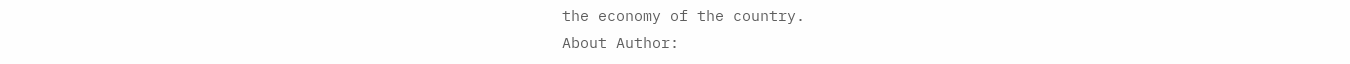the economy of the country.
About Author: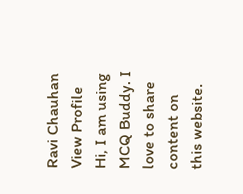Ravi Chauhan     View Profile
Hi, I am using MCQ Buddy. I love to share content on this website.